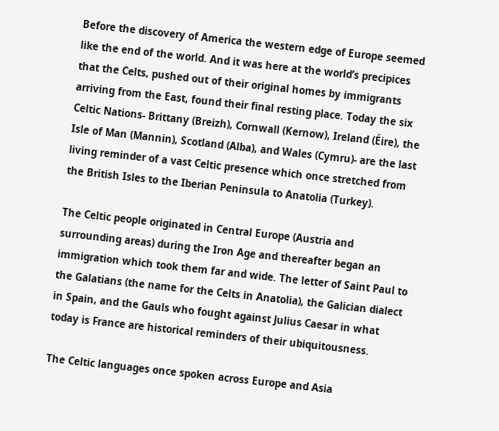Before the discovery of America the western edge of Europe seemed like the end of the world. And it was here at the world’s precipices that the Celts, pushed out of their original homes by immigrants arriving from the East, found their final resting place. Today the six Celtic Nations- Brittany (Breizh), Cornwall (Kernow), Ireland (Éire), the Isle of Man (Mannin), Scotland (Alba), and Wales (Cymru)- are the last living reminder of a vast Celtic presence which once stretched from the British Isles to the Iberian Peninsula to Anatolia (Turkey).

The Celtic people originated in Central Europe (Austria and surrounding areas) during the Iron Age and thereafter began an immigration which took them far and wide. The letter of Saint Paul to the Galatians (the name for the Celts in Anatolia), the Galician dialect in Spain, and the Gauls who fought against Julius Caesar in what today is France are historical reminders of their ubiquitousness.

The Celtic languages once spoken across Europe and Asia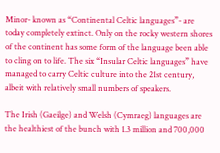Minor- known as “Continental Celtic languages”- are today completely extinct. Only on the rocky western shores of the continent has some form of the language been able to cling on to life. The six “Insular Celtic languages” have managed to carry Celtic culture into the 21st century, albeit with relatively small numbers of speakers.

The Irish (Gaeilge) and Welsh (Cymraeg) languages are the healthiest of the bunch with 1.3 million and 700,000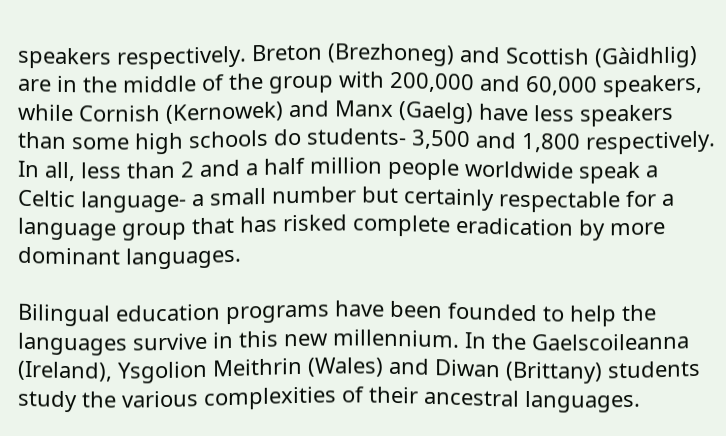speakers respectively. Breton (Brezhoneg) and Scottish (Gàidhlig) are in the middle of the group with 200,000 and 60,000 speakers, while Cornish (Kernowek) and Manx (Gaelg) have less speakers than some high schools do students- 3,500 and 1,800 respectively. In all, less than 2 and a half million people worldwide speak a Celtic language- a small number but certainly respectable for a language group that has risked complete eradication by more dominant languages.

Bilingual education programs have been founded to help the languages survive in this new millennium. In the Gaelscoileanna (Ireland), Ysgolion Meithrin (Wales) and Diwan (Brittany) students study the various complexities of their ancestral languages.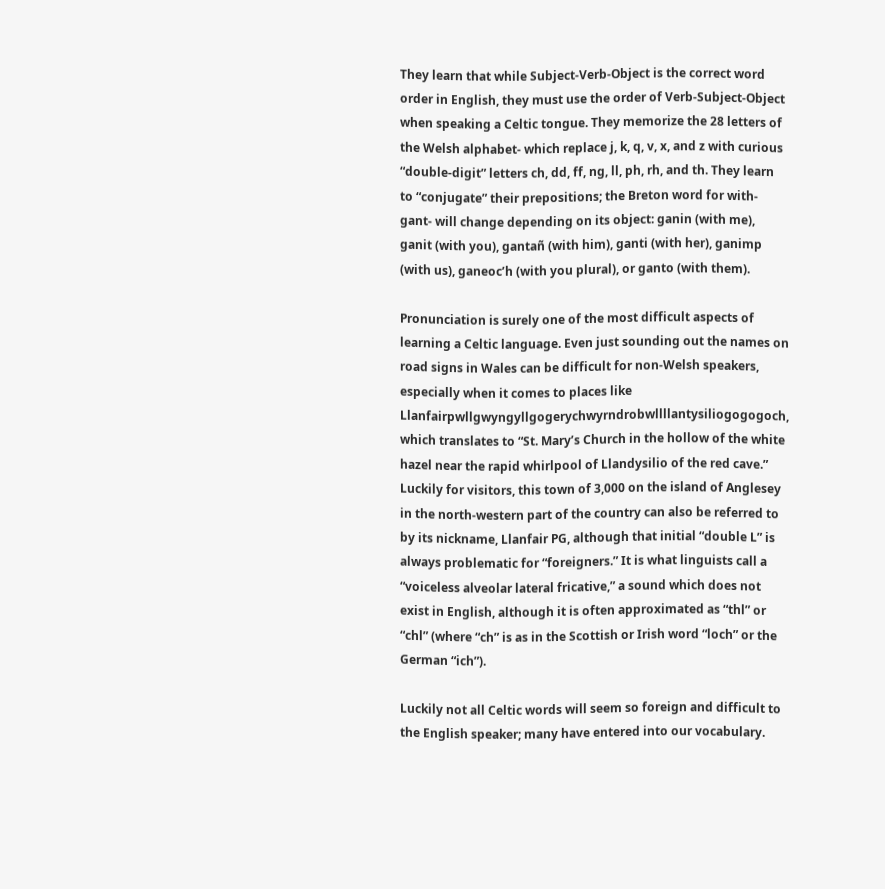They learn that while Subject-Verb-Object is the correct word order in English, they must use the order of Verb-Subject-Object when speaking a Celtic tongue. They memorize the 28 letters of the Welsh alphabet- which replace j, k, q, v, x, and z with curious “double-digit” letters ch, dd, ff, ng, ll, ph, rh, and th. They learn to “conjugate” their prepositions; the Breton word for with- gant- will change depending on its object: ganin (with me), ganit (with you), gantañ (with him), ganti (with her), ganimp (with us), ganeoc’h (with you plural), or ganto (with them).

Pronunciation is surely one of the most difficult aspects of learning a Celtic language. Even just sounding out the names on road signs in Wales can be difficult for non-Welsh speakers, especially when it comes to places like Llanfairpwllgwyngyllgogerychwyrndrobwllllantysiliogogogoch, which translates to “St. Mary’s Church in the hollow of the white hazel near the rapid whirlpool of Llandysilio of the red cave.” Luckily for visitors, this town of 3,000 on the island of Anglesey in the north-western part of the country can also be referred to by its nickname, Llanfair PG, although that initial “double L” is always problematic for “foreigners.” It is what linguists call a “voiceless alveolar lateral fricative,” a sound which does not exist in English, although it is often approximated as “thl” or “chl” (where “ch” is as in the Scottish or Irish word “loch” or the German “ich”).

Luckily not all Celtic words will seem so foreign and difficult to the English speaker; many have entered into our vocabulary.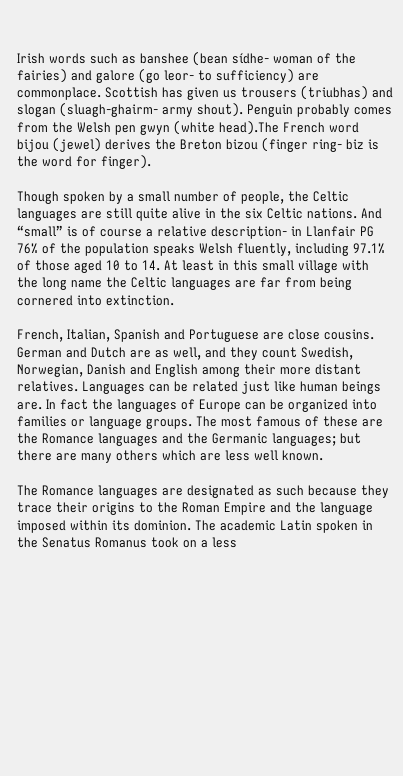Irish words such as banshee (bean sídhe- woman of the fairies) and galore (go leor- to sufficiency) are commonplace. Scottish has given us trousers (triubhas) and slogan (sluagh-ghairm- army shout). Penguin probably comes from the Welsh pen gwyn (white head).The French word bijou (jewel) derives the Breton bizou (finger ring- biz is the word for finger).

Though spoken by a small number of people, the Celtic languages are still quite alive in the six Celtic nations. And “small” is of course a relative description- in Llanfair PG 76% of the population speaks Welsh fluently, including 97.1% of those aged 10 to 14. At least in this small village with the long name the Celtic languages are far from being cornered into extinction.

French, Italian, Spanish and Portuguese are close cousins. German and Dutch are as well, and they count Swedish, Norwegian, Danish and English among their more distant relatives. Languages can be related just like human beings are. In fact the languages of Europe can be organized into families or language groups. The most famous of these are the Romance languages and the Germanic languages; but there are many others which are less well known.

The Romance languages are designated as such because they trace their origins to the Roman Empire and the language imposed within its dominion. The academic Latin spoken in the Senatus Romanus took on a less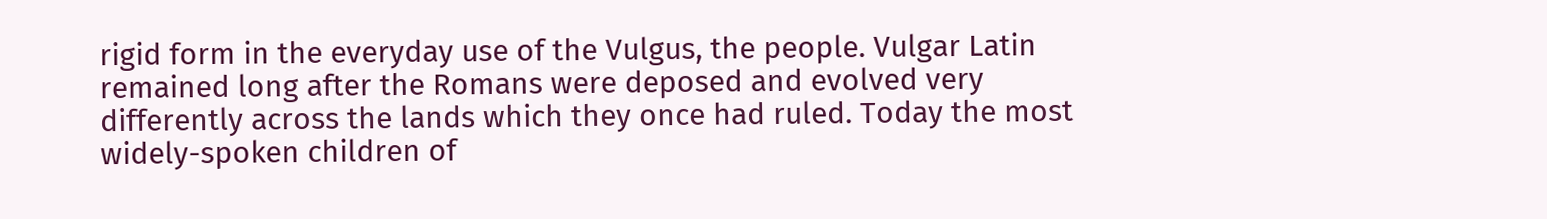rigid form in the everyday use of the Vulgus, the people. Vulgar Latin remained long after the Romans were deposed and evolved very differently across the lands which they once had ruled. Today the most widely-spoken children of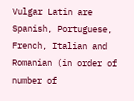Vulgar Latin are Spanish, Portuguese, French, Italian and Romanian (in order of number of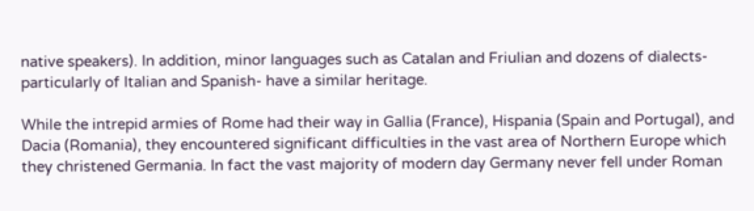native speakers). In addition, minor languages such as Catalan and Friulian and dozens of dialects- particularly of Italian and Spanish- have a similar heritage.

While the intrepid armies of Rome had their way in Gallia (France), Hispania (Spain and Portugal), and Dacia (Romania), they encountered significant difficulties in the vast area of Northern Europe which they christened Germania. In fact the vast majority of modern day Germany never fell under Roman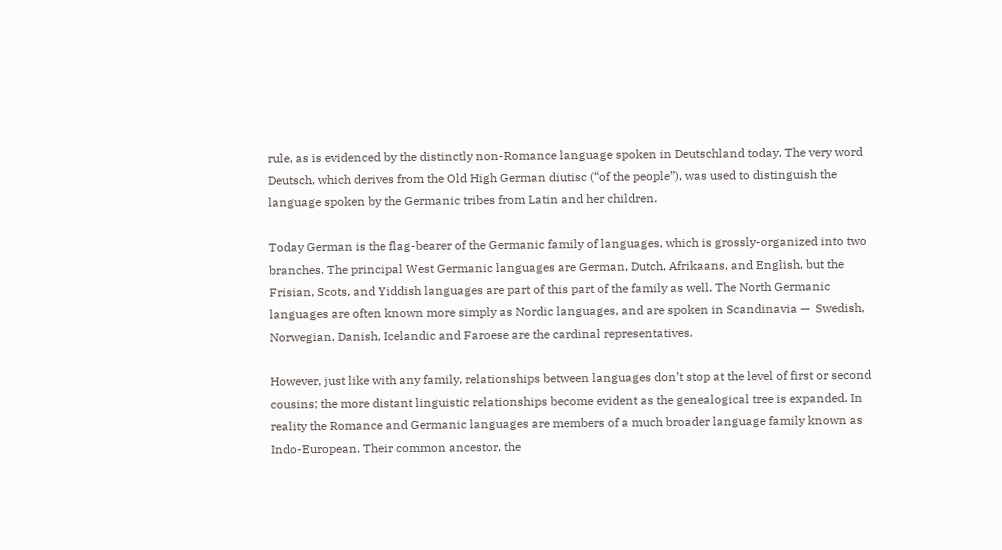rule, as is evidenced by the distinctly non-Romance language spoken in Deutschland today. The very word Deutsch, which derives from the Old High German diutisc (“of the people”), was used to distinguish the language spoken by the Germanic tribes from Latin and her children.

Today German is the flag-bearer of the Germanic family of languages, which is grossly-organized into two branches. The principal West Germanic languages are German, Dutch, Afrikaans, and English, but the Frisian, Scots, and Yiddish languages are part of this part of the family as well. The North Germanic languages are often known more simply as Nordic languages, and are spoken in Scandinavia —  Swedish, Norwegian, Danish, Icelandic and Faroese are the cardinal representatives.

However, just like with any family, relationships between languages don’t stop at the level of first or second cousins; the more distant linguistic relationships become evident as the genealogical tree is expanded. In reality the Romance and Germanic languages are members of a much broader language family known as Indo-European. Their common ancestor, the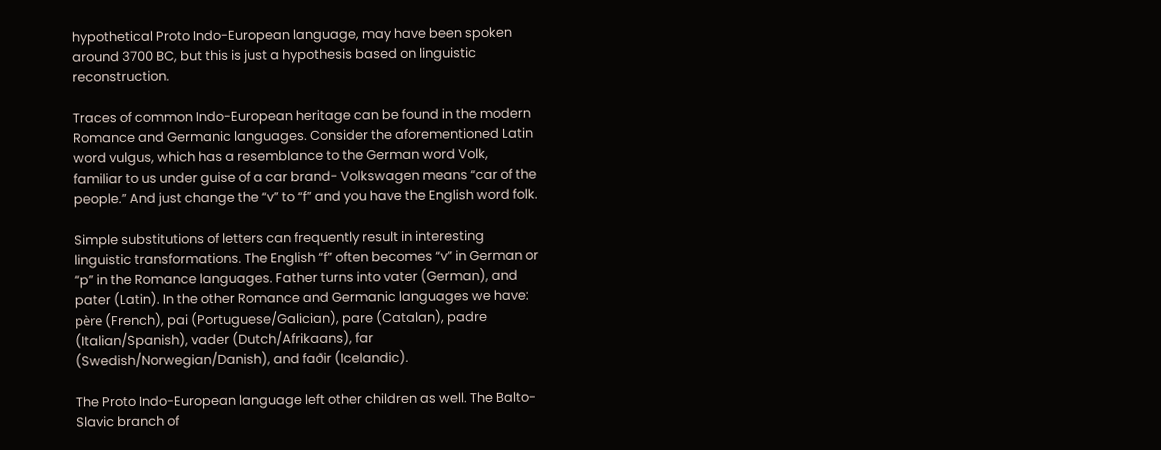hypothetical Proto Indo-European language, may have been spoken around 3700 BC, but this is just a hypothesis based on linguistic reconstruction.

Traces of common Indo-European heritage can be found in the modern Romance and Germanic languages. Consider the aforementioned Latin word vulgus, which has a resemblance to the German word Volk, familiar to us under guise of a car brand- Volkswagen means “car of the people.” And just change the “v” to “f” and you have the English word folk.

Simple substitutions of letters can frequently result in interesting linguistic transformations. The English “f” often becomes “v” in German or “p” in the Romance languages. Father turns into vater (German), and pater (Latin). In the other Romance and Germanic languages we have: père (French), pai (Portuguese/Galician), pare (Catalan), padre (Italian/Spanish), vader (Dutch/Afrikaans), far (Swedish/Norwegian/Danish), and faðir (Icelandic).

The Proto Indo-European language left other children as well. The Balto-Slavic branch of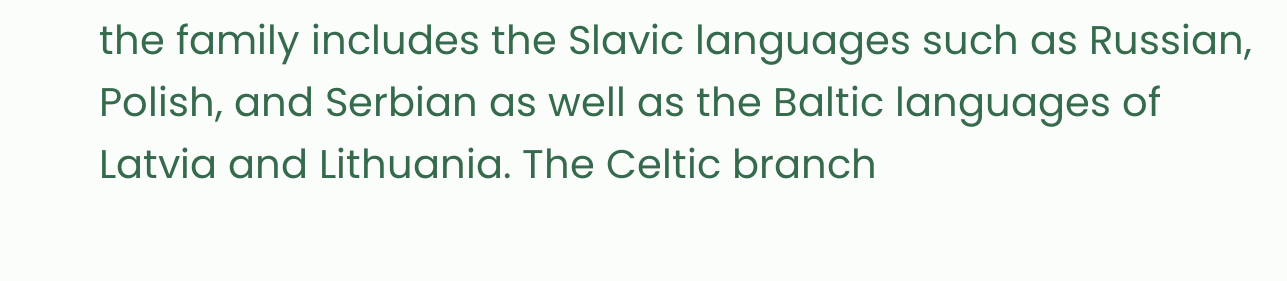the family includes the Slavic languages such as Russian, Polish, and Serbian as well as the Baltic languages of Latvia and Lithuania. The Celtic branch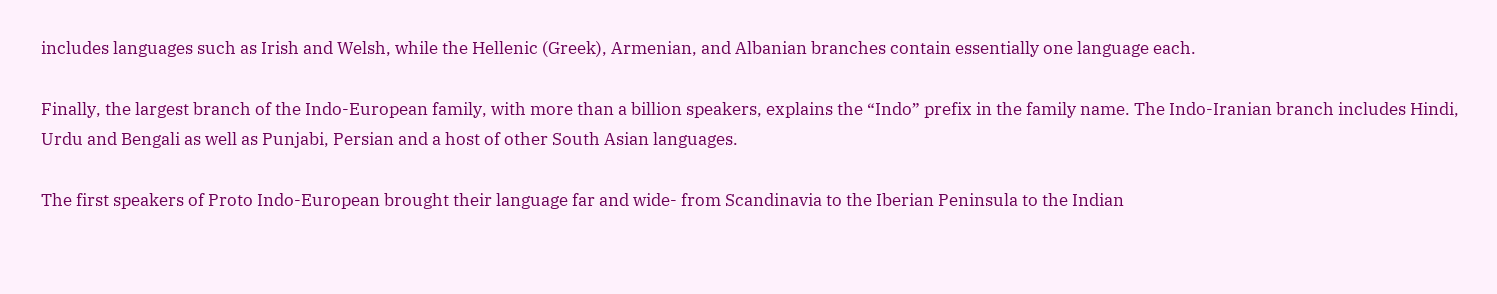includes languages such as Irish and Welsh, while the Hellenic (Greek), Armenian, and Albanian branches contain essentially one language each.

Finally, the largest branch of the Indo-European family, with more than a billion speakers, explains the “Indo” prefix in the family name. The Indo-Iranian branch includes Hindi, Urdu and Bengali as well as Punjabi, Persian and a host of other South Asian languages.

The first speakers of Proto Indo-European brought their language far and wide- from Scandinavia to the Iberian Peninsula to the Indian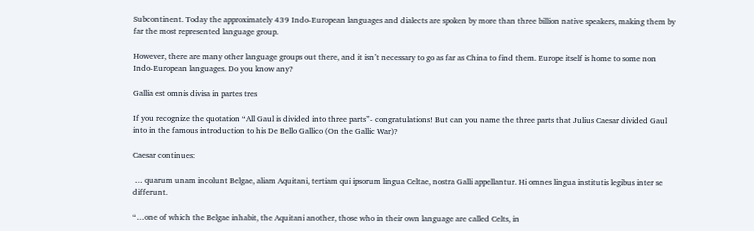Subcontinent. Today the approximately 439 Indo-European languages and dialects are spoken by more than three billion native speakers, making them by far the most represented language group.

However, there are many other language groups out there, and it isn’t necessary to go as far as China to find them. Europe itself is home to some non Indo-European languages. Do you know any?

Gallia est omnis divisa in partes tres

If you recognize the quotation “All Gaul is divided into three parts”- congratulations! But can you name the three parts that Julius Caesar divided Gaul into in the famous introduction to his De Bello Gallico (On the Gallic War)?

Caesar continues:

 … quarum unam incolunt Belgae, aliam Aquitani, tertiam qui ipsorum lingua Celtae, nostra Galli appellantur. Hi omnes lingua institutis legibus inter se differunt.

“…one of which the Belgae inhabit, the Aquitani another, those who in their own language are called Celts, in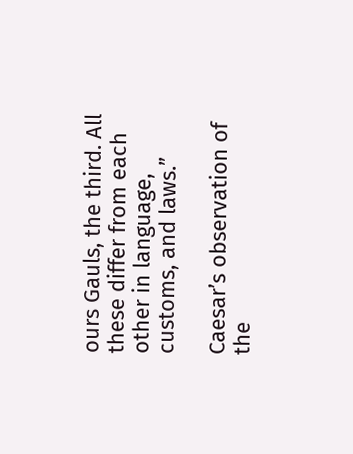ours Gauls, the third. All these differ from each other in language, customs, and laws.”

Caesar’s observation of the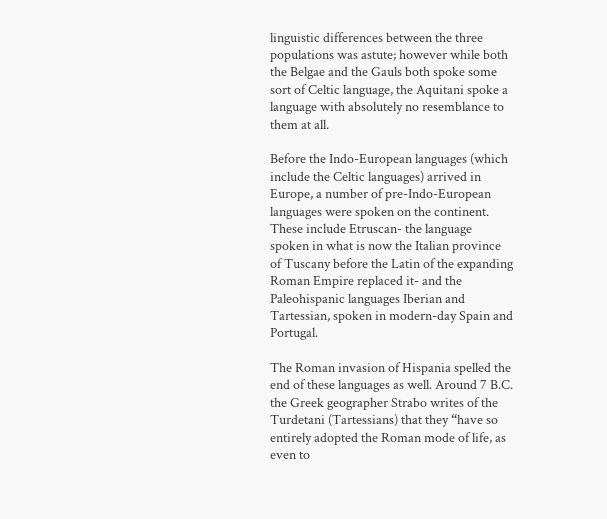linguistic differences between the three populations was astute; however while both the Belgae and the Gauls both spoke some sort of Celtic language, the Aquitani spoke a language with absolutely no resemblance to them at all.

Before the Indo-European languages (which include the Celtic languages) arrived in Europe, a number of pre-Indo-European languages were spoken on the continent. These include Etruscan- the language spoken in what is now the Italian province of Tuscany before the Latin of the expanding Roman Empire replaced it- and the Paleohispanic languages Iberian and Tartessian, spoken in modern-day Spain and Portugal.

The Roman invasion of Hispania spelled the end of these languages as well. Around 7 B.C. the Greek geographer Strabo writes of the Turdetani (Tartessians) that they “have so entirely adopted the Roman mode of life, as even to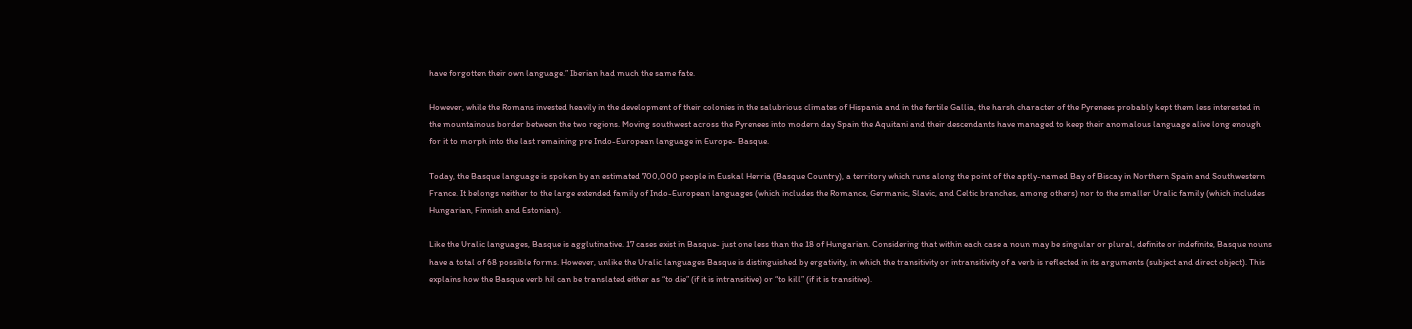have forgotten their own language.” Iberian had much the same fate.

However, while the Romans invested heavily in the development of their colonies in the salubrious climates of Hispania and in the fertile Gallia, the harsh character of the Pyrenees probably kept them less interested in the mountainous border between the two regions. Moving southwest across the Pyrenees into modern day Spain the Aquitani and their descendants have managed to keep their anomalous language alive long enough for it to morph into the last remaining pre Indo-European language in Europe- Basque.

Today, the Basque language is spoken by an estimated 700,000 people in Euskal Herria (Basque Country), a territory which runs along the point of the aptly-named Bay of Biscay in Northern Spain and Southwestern France. It belongs neither to the large extended family of Indo-European languages (which includes the Romance, Germanic, Slavic, and Celtic branches, among others) nor to the smaller Uralic family (which includes Hungarian, Finnish and Estonian).

Like the Uralic languages, Basque is agglutinative. 17 cases exist in Basque- just one less than the 18 of Hungarian. Considering that within each case a noun may be singular or plural, definite or indefinite, Basque nouns have a total of 68 possible forms. However, unlike the Uralic languages Basque is distinguished by ergativity, in which the transitivity or intransitivity of a verb is reflected in its arguments (subject and direct object). This explains how the Basque verb hil can be translated either as “to die” (if it is intransitive) or “to kill” (if it is transitive).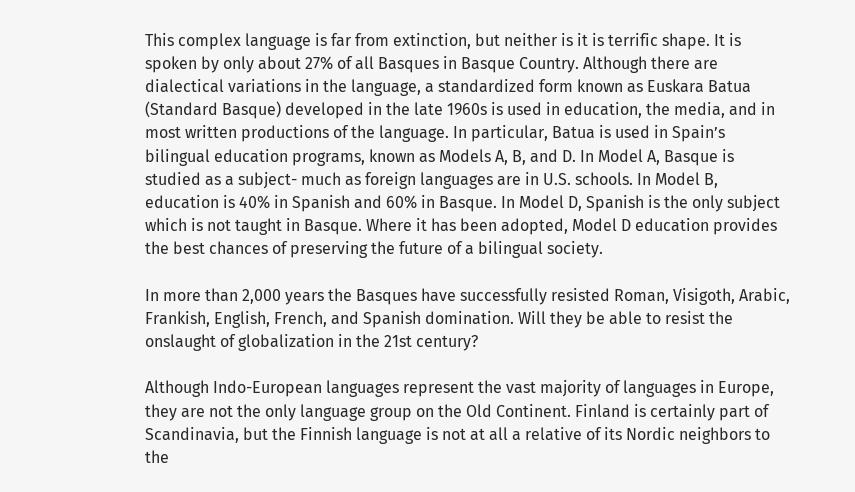This complex language is far from extinction, but neither is it is terrific shape. It is spoken by only about 27% of all Basques in Basque Country. Although there are dialectical variations in the language, a standardized form known as Euskara Batua (Standard Basque) developed in the late 1960s is used in education, the media, and in most written productions of the language. In particular, Batua is used in Spain’s bilingual education programs, known as Models A, B, and D. In Model A, Basque is studied as a subject- much as foreign languages are in U.S. schools. In Model B, education is 40% in Spanish and 60% in Basque. In Model D, Spanish is the only subject which is not taught in Basque. Where it has been adopted, Model D education provides the best chances of preserving the future of a bilingual society.

In more than 2,000 years the Basques have successfully resisted Roman, Visigoth, Arabic, Frankish, English, French, and Spanish domination. Will they be able to resist the onslaught of globalization in the 21st century?

Although Indo-European languages represent the vast majority of languages in Europe, they are not the only language group on the Old Continent. Finland is certainly part of Scandinavia, but the Finnish language is not at all a relative of its Nordic neighbors to the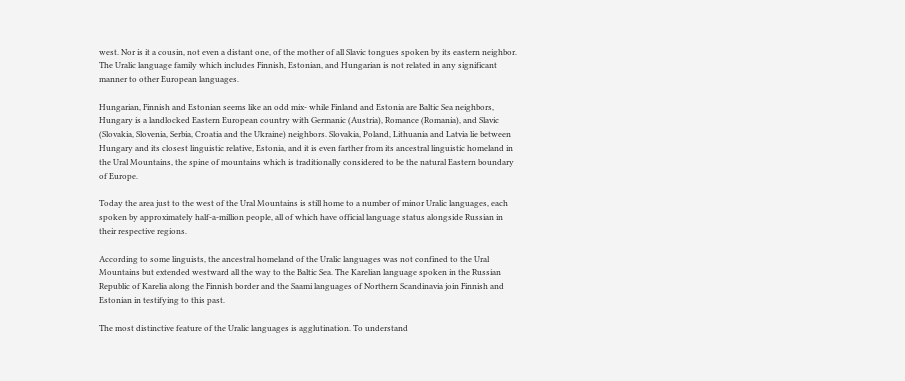west. Nor is it a cousin, not even a distant one, of the mother of all Slavic tongues spoken by its eastern neighbor. The Uralic language family which includes Finnish, Estonian, and Hungarian is not related in any significant manner to other European languages.

Hungarian, Finnish and Estonian seems like an odd mix- while Finland and Estonia are Baltic Sea neighbors, Hungary is a landlocked Eastern European country with Germanic (Austria), Romance (Romania), and Slavic (Slovakia, Slovenia, Serbia, Croatia and the Ukraine) neighbors. Slovakia, Poland, Lithuania and Latvia lie between Hungary and its closest linguistic relative, Estonia, and it is even farther from its ancestral linguistic homeland in the Ural Mountains, the spine of mountains which is traditionally considered to be the natural Eastern boundary of Europe.

Today the area just to the west of the Ural Mountains is still home to a number of minor Uralic languages, each spoken by approximately half-a-million people, all of which have official language status alongside Russian in their respective regions.

According to some linguists, the ancestral homeland of the Uralic languages was not confined to the Ural Mountains but extended westward all the way to the Baltic Sea. The Karelian language spoken in the Russian Republic of Karelia along the Finnish border and the Saami languages of Northern Scandinavia join Finnish and Estonian in testifying to this past.

The most distinctive feature of the Uralic languages is agglutination. To understand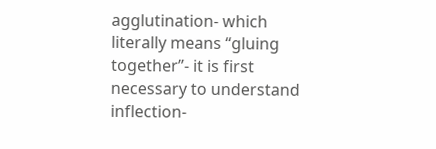agglutination- which literally means “gluing together”- it is first necessary to understand inflection-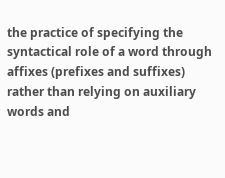the practice of specifying the syntactical role of a word through affixes (prefixes and suffixes) rather than relying on auxiliary words and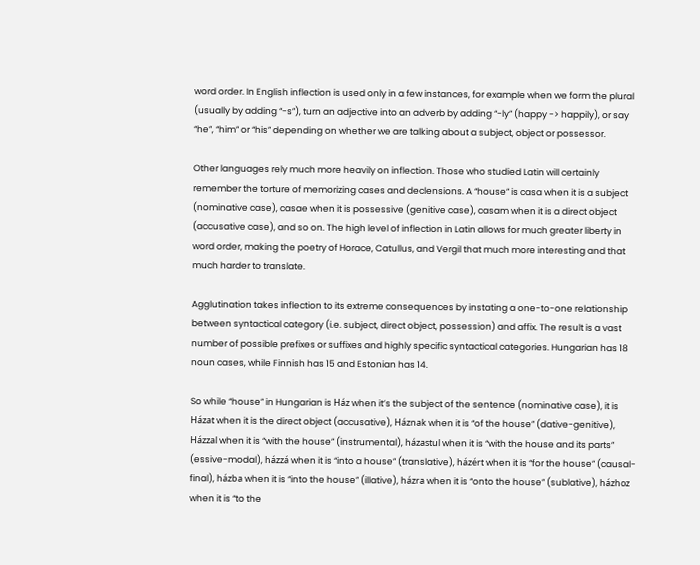word order. In English inflection is used only in a few instances, for example when we form the plural (usually by adding “-s”), turn an adjective into an adverb by adding “-ly” (happy -> happily), or say “he”, “him” or “his” depending on whether we are talking about a subject, object or possessor.

Other languages rely much more heavily on inflection. Those who studied Latin will certainly remember the torture of memorizing cases and declensions. A “house” is casa when it is a subject (nominative case), casae when it is possessive (genitive case), casam when it is a direct object (accusative case), and so on. The high level of inflection in Latin allows for much greater liberty in word order, making the poetry of Horace, Catullus, and Vergil that much more interesting and that much harder to translate.

Agglutination takes inflection to its extreme consequences by instating a one-to-one relationship between syntactical category (i.e. subject, direct object, possession) and affix. The result is a vast number of possible prefixes or suffixes and highly specific syntactical categories. Hungarian has 18 noun cases, while Finnish has 15 and Estonian has 14.

So while “house” in Hungarian is Ház when it’s the subject of the sentence (nominative case), it is Házat when it is the direct object (accusative), Háznak when it is “of the house” (dative-genitive), Házzal when it is “with the house” (instrumental), házastul when it is “with the house and its parts” (essive-modal), házzá when it is “into a house” (translative), házért when it is “for the house” (causal-final), házba when it is “into the house” (illative), házra when it is “onto the house” (sublative), házhoz when it is “to the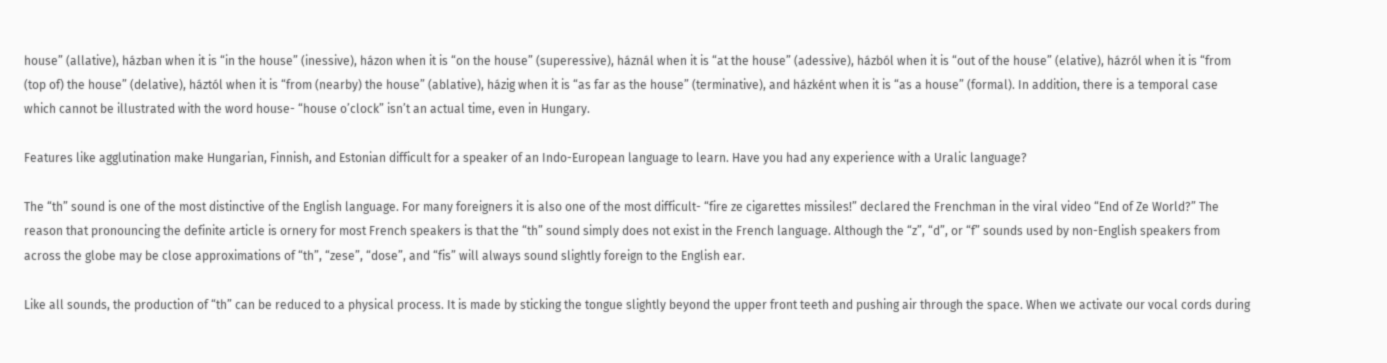house” (allative), házban when it is “in the house” (inessive), házon when it is “on the house” (superessive), háznál when it is “at the house” (adessive), házból when it is “out of the house” (elative), házról when it is “from (top of) the house” (delative), háztól when it is “from (nearby) the house” (ablative), házig when it is “as far as the house” (terminative), and házként when it is “as a house” (formal). In addition, there is a temporal case which cannot be illustrated with the word house- “house o’clock” isn’t an actual time, even in Hungary.

Features like agglutination make Hungarian, Finnish, and Estonian difficult for a speaker of an Indo-European language to learn. Have you had any experience with a Uralic language?

The “th” sound is one of the most distinctive of the English language. For many foreigners it is also one of the most difficult- “fire ze cigarettes missiles!” declared the Frenchman in the viral video “End of Ze World?” The reason that pronouncing the definite article is ornery for most French speakers is that the “th” sound simply does not exist in the French language. Although the “z”, “d”, or “f” sounds used by non-English speakers from across the globe may be close approximations of “th”, “zese”, “dose”, and “fis” will always sound slightly foreign to the English ear.

Like all sounds, the production of “th” can be reduced to a physical process. It is made by sticking the tongue slightly beyond the upper front teeth and pushing air through the space. When we activate our vocal cords during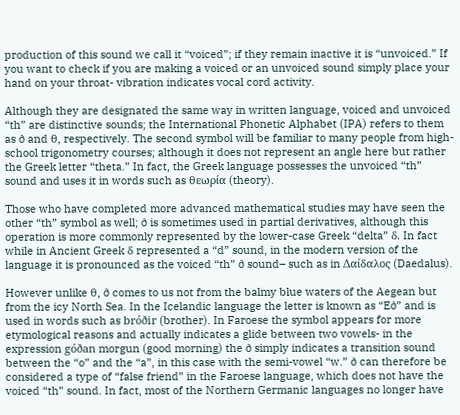production of this sound we call it “voiced”; if they remain inactive it is “unvoiced.” If you want to check if you are making a voiced or an unvoiced sound simply place your hand on your throat- vibration indicates vocal cord activity.

Although they are designated the same way in written language, voiced and unvoiced “th” are distinctive sounds; the International Phonetic Alphabet (IPA) refers to them as ð and θ, respectively. The second symbol will be familiar to many people from high-school trigonometry courses; although it does not represent an angle here but rather the Greek letter “theta.” In fact, the Greek language possesses the unvoiced “th” sound and uses it in words such as θεωρία (theory).

Those who have completed more advanced mathematical studies may have seen the other “th” symbol as well; ð is sometimes used in partial derivatives, although this operation is more commonly represented by the lower-case Greek “delta” δ. In fact while in Ancient Greek δ represented a “d” sound, in the modern version of the language it is pronounced as the voiced “th” ð sound– such as in Δαίδαλος (Daedalus).

However unlike θ, ð comes to us not from the balmy blue waters of the Aegean but from the icy North Sea. In the Icelandic language the letter is known as “Eð” and is used in words such as bróðir (brother). In Faroese the symbol appears for more etymological reasons and actually indicates a glide between two vowels- in the expression góðan morgun (good morning) the ð simply indicates a transition sound between the “o” and the “a”, in this case with the semi-vowel “w.” ð can therefore be considered a type of “false friend” in the Faroese language, which does not have the voiced “th” sound. In fact, most of the Northern Germanic languages no longer have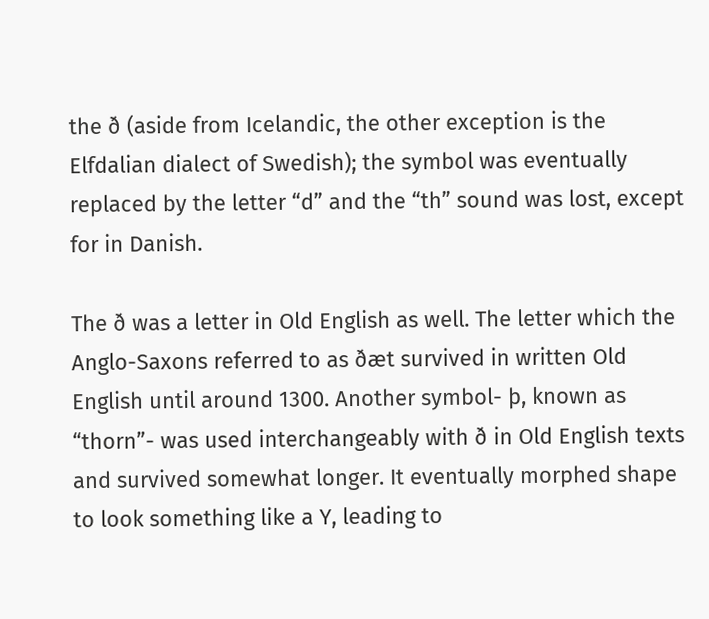the ð (aside from Icelandic, the other exception is the Elfdalian dialect of Swedish); the symbol was eventually replaced by the letter “d” and the “th” sound was lost, except for in Danish.

The ð was a letter in Old English as well. The letter which the Anglo-Saxons referred to as ðæt survived in written Old English until around 1300. Another symbol- þ, known as “thorn”- was used interchangeably with ð in Old English texts and survived somewhat longer. It eventually morphed shape to look something like a Y, leading to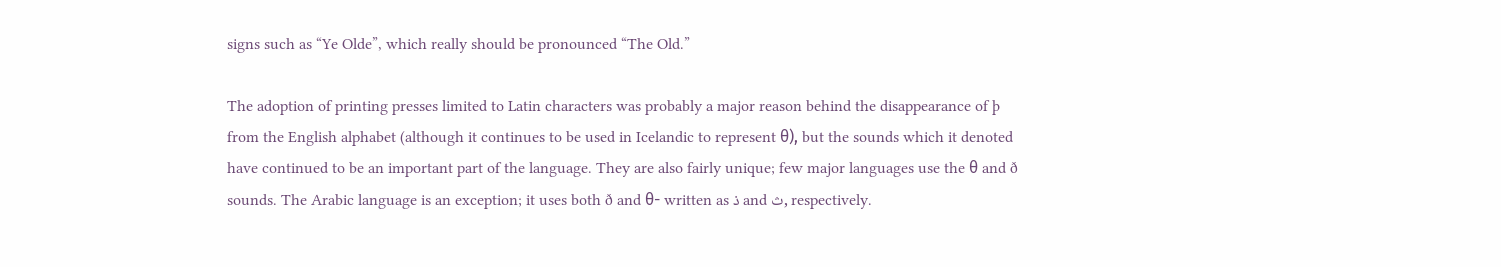signs such as “Ye Olde”, which really should be pronounced “The Old.”

The adoption of printing presses limited to Latin characters was probably a major reason behind the disappearance of þ from the English alphabet (although it continues to be used in Icelandic to represent θ), but the sounds which it denoted have continued to be an important part of the language. They are also fairly unique; few major languages use the θ and ð sounds. The Arabic language is an exception; it uses both ð and θ- written as ذ and ث, respectively.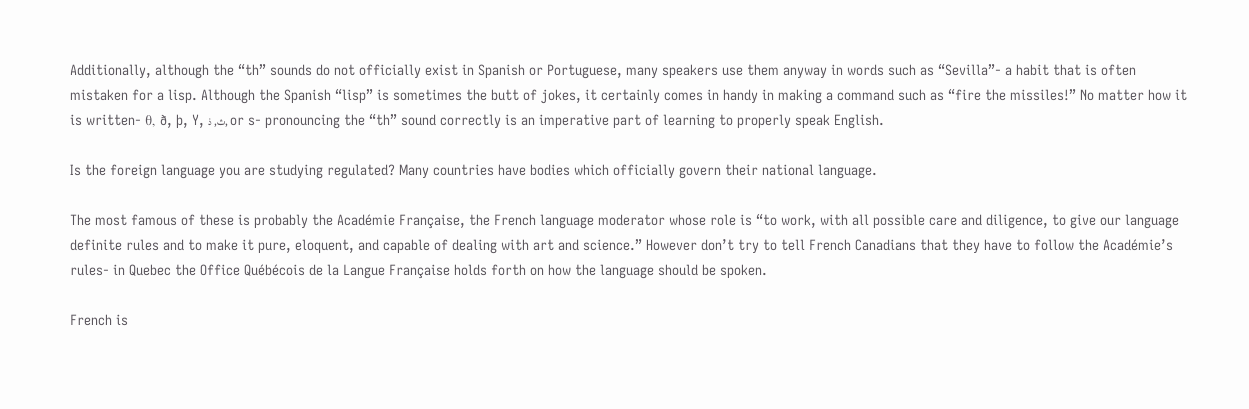Additionally, although the “th” sounds do not officially exist in Spanish or Portuguese, many speakers use them anyway in words such as “Sevilla”- a habit that is often mistaken for a lisp. Although the Spanish “lisp” is sometimes the butt of jokes, it certainly comes in handy in making a command such as “fire the missiles!” No matter how it is written- θ, ð, þ, Y, ث, ذ, or s- pronouncing the “th” sound correctly is an imperative part of learning to properly speak English.

Is the foreign language you are studying regulated? Many countries have bodies which officially govern their national language.

The most famous of these is probably the Académie Française, the French language moderator whose role is “to work, with all possible care and diligence, to give our language definite rules and to make it pure, eloquent, and capable of dealing with art and science.” However don’t try to tell French Canadians that they have to follow the Académie’s rules- in Quebec the Office Québécois de la Langue Française holds forth on how the language should be spoken.

French is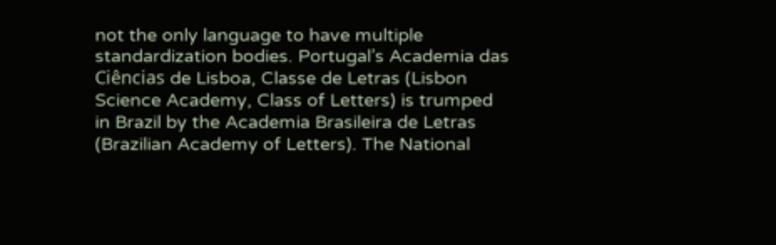not the only language to have multiple standardization bodies. Portugal’s Academia das Ciências de Lisboa, Classe de Letras (Lisbon Science Academy, Class of Letters) is trumped in Brazil by the Academia Brasileira de Letras (Brazilian Academy of Letters). The National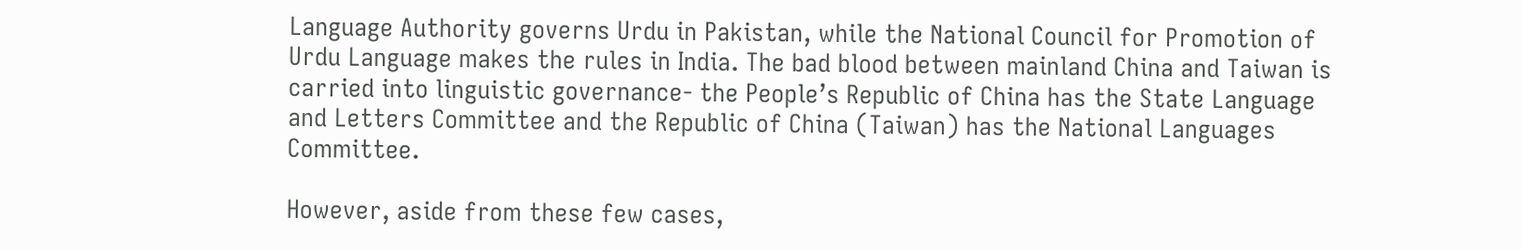Language Authority governs Urdu in Pakistan, while the National Council for Promotion of Urdu Language makes the rules in India. The bad blood between mainland China and Taiwan is carried into linguistic governance- the People’s Republic of China has the State Language and Letters Committee and the Republic of China (Taiwan) has the National Languages Committee.

However, aside from these few cases,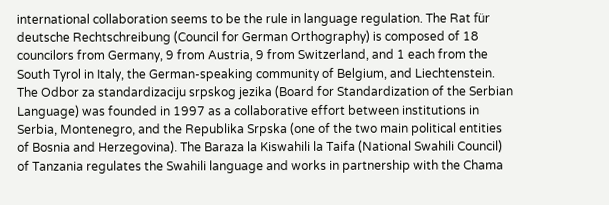international collaboration seems to be the rule in language regulation. The Rat für deutsche Rechtschreibung (Council for German Orthography) is composed of 18 councilors from Germany, 9 from Austria, 9 from Switzerland, and 1 each from the South Tyrol in Italy, the German-speaking community of Belgium, and Liechtenstein. The Odbor za standardizaciju srpskog jezika (Board for Standardization of the Serbian Language) was founded in 1997 as a collaborative effort between institutions in Serbia, Montenegro, and the Republika Srpska (one of the two main political entities of Bosnia and Herzegovina). The Baraza la Kiswahili la Taifa (National Swahili Council) of Tanzania regulates the Swahili language and works in partnership with the Chama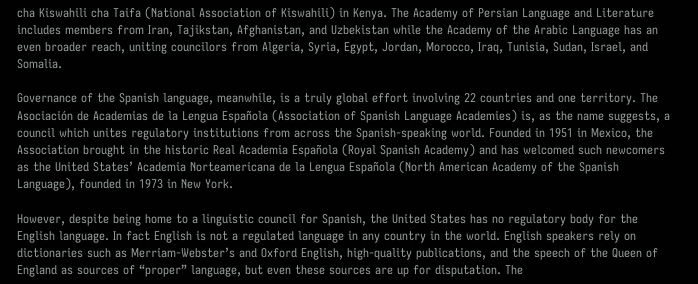cha Kiswahili cha Taifa (National Association of Kiswahili) in Kenya. The Academy of Persian Language and Literature includes members from Iran, Tajikstan, Afghanistan, and Uzbekistan while the Academy of the Arabic Language has an even broader reach, uniting councilors from Algeria, Syria, Egypt, Jordan, Morocco, Iraq, Tunisia, Sudan, Israel, and Somalia.

Governance of the Spanish language, meanwhile, is a truly global effort involving 22 countries and one territory. The Asociación de Academias de la Lengua Española (Association of Spanish Language Academies) is, as the name suggests, a council which unites regulatory institutions from across the Spanish-speaking world. Founded in 1951 in Mexico, the Association brought in the historic Real Academia Española (Royal Spanish Academy) and has welcomed such newcomers as the United States’ Academia Norteamericana de la Lengua Española (North American Academy of the Spanish Language), founded in 1973 in New York.

However, despite being home to a linguistic council for Spanish, the United States has no regulatory body for the English language. In fact English is not a regulated language in any country in the world. English speakers rely on dictionaries such as Merriam-Webster’s and Oxford English, high-quality publications, and the speech of the Queen of England as sources of “proper” language, but even these sources are up for disputation. The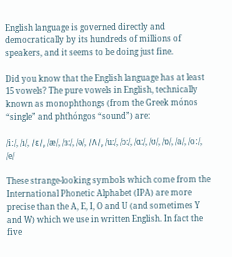English language is governed directly and democratically by its hundreds of millions of speakers, and it seems to be doing just fine.

Did you know that the English language has at least 15 vowels? The pure vowels in English, technically known as monophthongs (from the Greek mónos “single” and phthóngos “sound”) are:

/iː/, /ı/, /ε/, /æ/, /ɜ:/, /ə/, /Λ/, /u:/, /ɔ:/, /ɑ:/, /ʊ/, /ɒ/, /a/, /oː/, /e/

These strange-looking symbols which come from the International Phonetic Alphabet (IPA) are more precise than the A, E, I, O and U (and sometimes Y and W) which we use in written English. In fact the five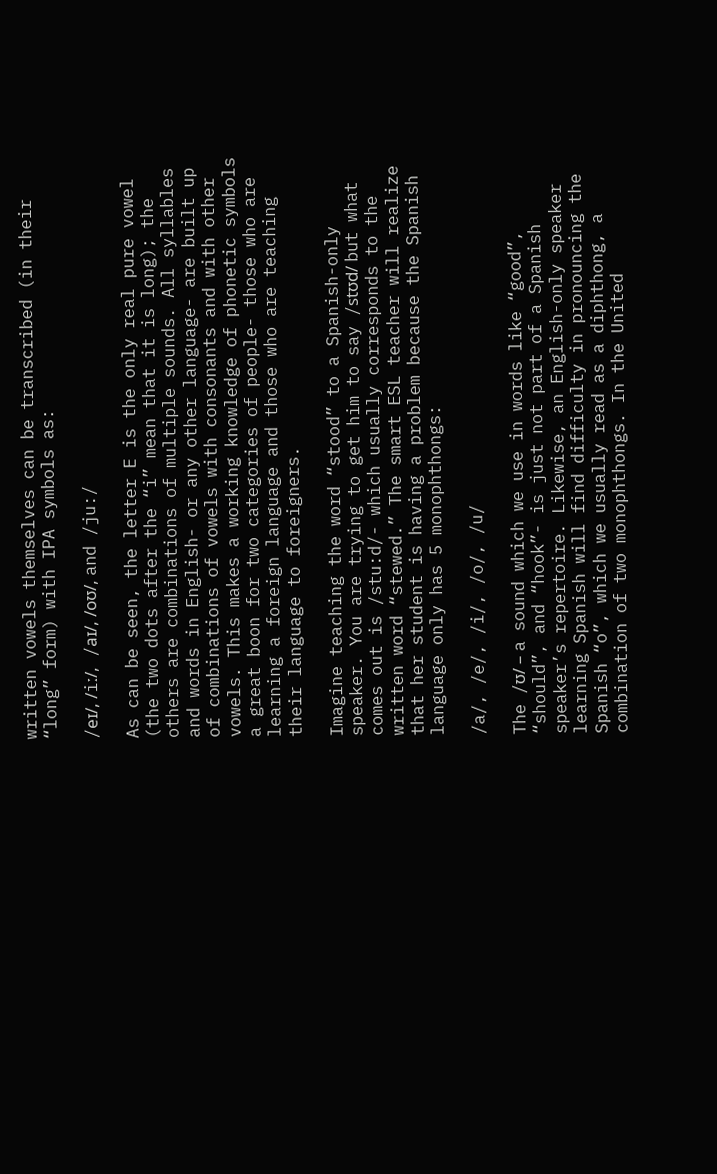written vowels themselves can be transcribed (in their “long” form) with IPA symbols as:

/eɪ/, /iː/, /aɪ/, /oʊ/, and /ju:/

As can be seen, the letter E is the only real pure vowel (the two dots after the “i” mean that it is long); the others are combinations of multiple sounds. All syllables and words in English- or any other language- are built up of combinations of vowels with consonants and with other vowels. This makes a working knowledge of phonetic symbols a great boon for two categories of people- those who are learning a foreign language and those who are teaching their language to foreigners.

Imagine teaching the word “stood” to a Spanish-only speaker. You are trying to get him to say /stʊd/ but what comes out is /stu:d/- which usually corresponds to the written word “stewed.” The smart ESL teacher will realize that her student is having a problem because the Spanish language only has 5 monophthongs:

/a/, /e/, /i/, /o/, /u/

The /ʊ/ – a sound which we use in words like “good”, “should”, and “hook”- is just not part of a Spanish speaker’s repertoire. Likewise, an English-only speaker learning Spanish will find difficulty in pronouncing the Spanish “o”, which we usually read as a diphthong, a combination of two monophthongs. In the United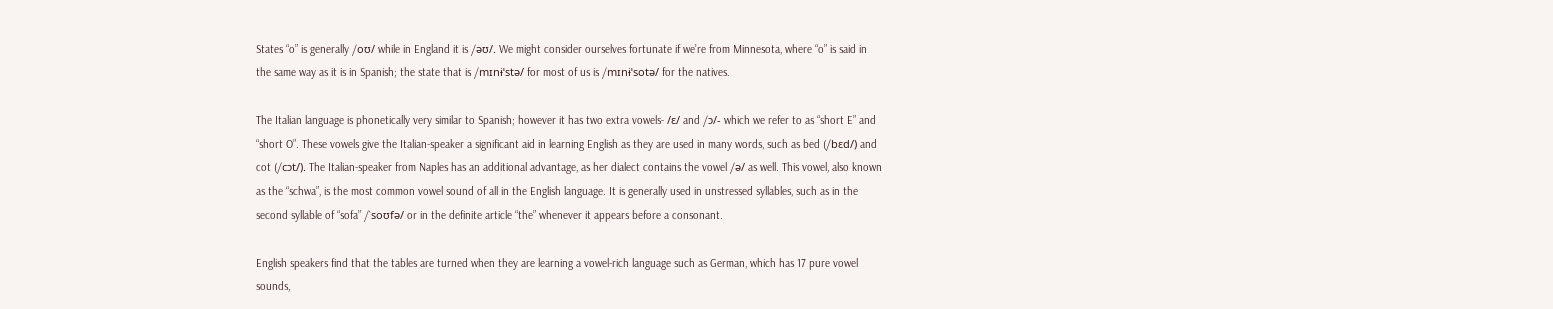States “o” is generally /oʊ/ while in England it is /əʊ/. We might consider ourselves fortunate if we’re from Minnesota, where “o” is said in the same way as it is in Spanish; the state that is /mɪnɨˈstə/ for most of us is /mɪnɨˈsotə/ for the natives.

The Italian language is phonetically very similar to Spanish; however it has two extra vowels- /ε/ and /ɔ/- which we refer to as “short E” and “short O”. These vowels give the Italian-speaker a significant aid in learning English as they are used in many words, such as bed (/bεd/) and cot (/cɔt/). The Italian-speaker from Naples has an additional advantage, as her dialect contains the vowel /ə/ as well. This vowel, also known as the “schwa”, is the most common vowel sound of all in the English language. It is generally used in unstressed syllables, such as in the second syllable of “sofa” /`soʊfə/ or in the definite article “the” whenever it appears before a consonant.

English speakers find that the tables are turned when they are learning a vowel-rich language such as German, which has 17 pure vowel sounds,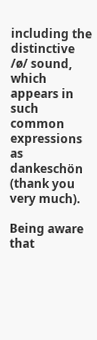including the distinctive /ø/ sound, which appears in such common expressions as dankeschön (thank you very much).

Being aware that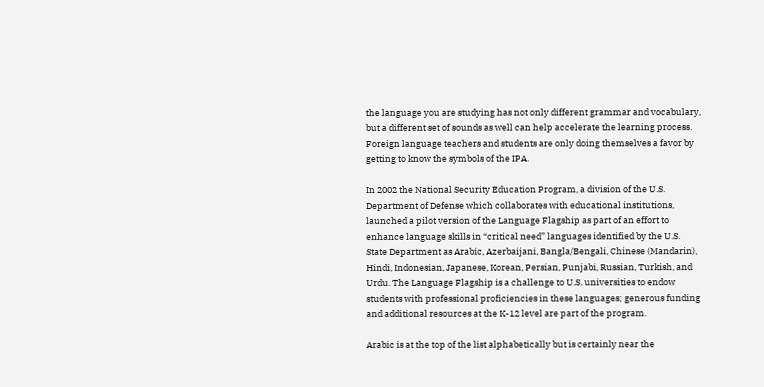the language you are studying has not only different grammar and vocabulary, but a different set of sounds as well can help accelerate the learning process. Foreign language teachers and students are only doing themselves a favor by getting to know the symbols of the IPA.

In 2002 the National Security Education Program, a division of the U.S. Department of Defense which collaborates with educational institutions, launched a pilot version of the Language Flagship as part of an effort to enhance language skills in “critical need” languages identified by the U.S. State Department as Arabic, Azerbaijani, Bangla/Bengali, Chinese (Mandarin), Hindi, Indonesian, Japanese, Korean, Persian, Punjabi, Russian, Turkish, and Urdu. The Language Flagship is a challenge to U.S. universities to endow students with professional proficiencies in these languages; generous funding and additional resources at the K-12 level are part of the program.

Arabic is at the top of the list alphabetically but is certainly near the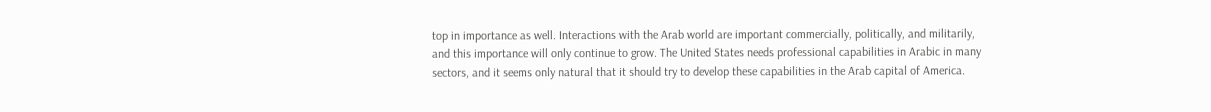top in importance as well. Interactions with the Arab world are important commercially, politically, and militarily, and this importance will only continue to grow. The United States needs professional capabilities in Arabic in many sectors, and it seems only natural that it should try to develop these capabilities in the Arab capital of America.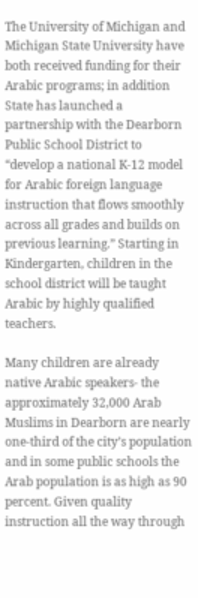The University of Michigan and Michigan State University have both received funding for their Arabic programs; in addition State has launched a partnership with the Dearborn Public School District to “develop a national K-12 model for Arabic foreign language instruction that flows smoothly across all grades and builds on previous learning.” Starting in Kindergarten, children in the school district will be taught Arabic by highly qualified teachers.

Many children are already native Arabic speakers- the approximately 32,000 Arab Muslims in Dearborn are nearly one-third of the city’s population and in some public schools the Arab population is as high as 90 percent. Given quality instruction all the way through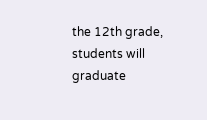the 12th grade, students will graduate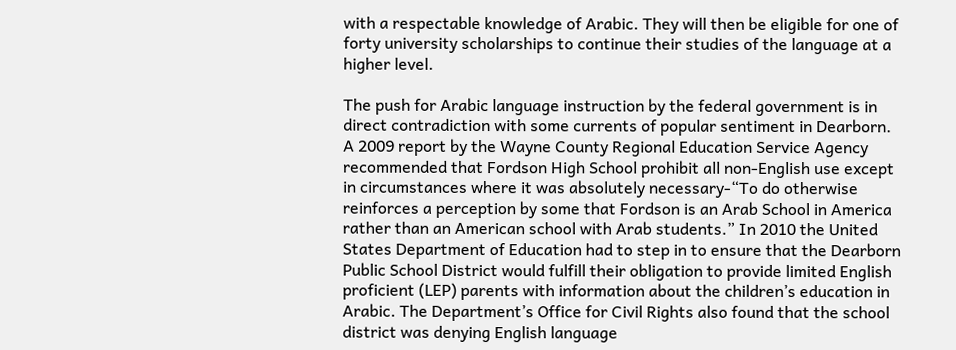with a respectable knowledge of Arabic. They will then be eligible for one of forty university scholarships to continue their studies of the language at a higher level.

The push for Arabic language instruction by the federal government is in direct contradiction with some currents of popular sentiment in Dearborn. A 2009 report by the Wayne County Regional Education Service Agency recommended that Fordson High School prohibit all non-English use except in circumstances where it was absolutely necessary-“To do otherwise reinforces a perception by some that Fordson is an Arab School in America rather than an American school with Arab students.” In 2010 the United States Department of Education had to step in to ensure that the Dearborn Public School District would fulfill their obligation to provide limited English proficient (LEP) parents with information about the children’s education in Arabic. The Department’s Office for Civil Rights also found that the school district was denying English language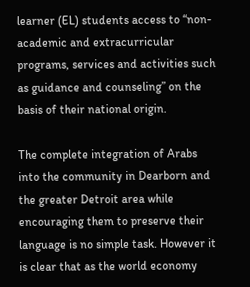learner (EL) students access to “non-academic and extracurricular programs, services and activities such as guidance and counseling” on the basis of their national origin.

The complete integration of Arabs into the community in Dearborn and the greater Detroit area while encouraging them to preserve their language is no simple task. However it is clear that as the world economy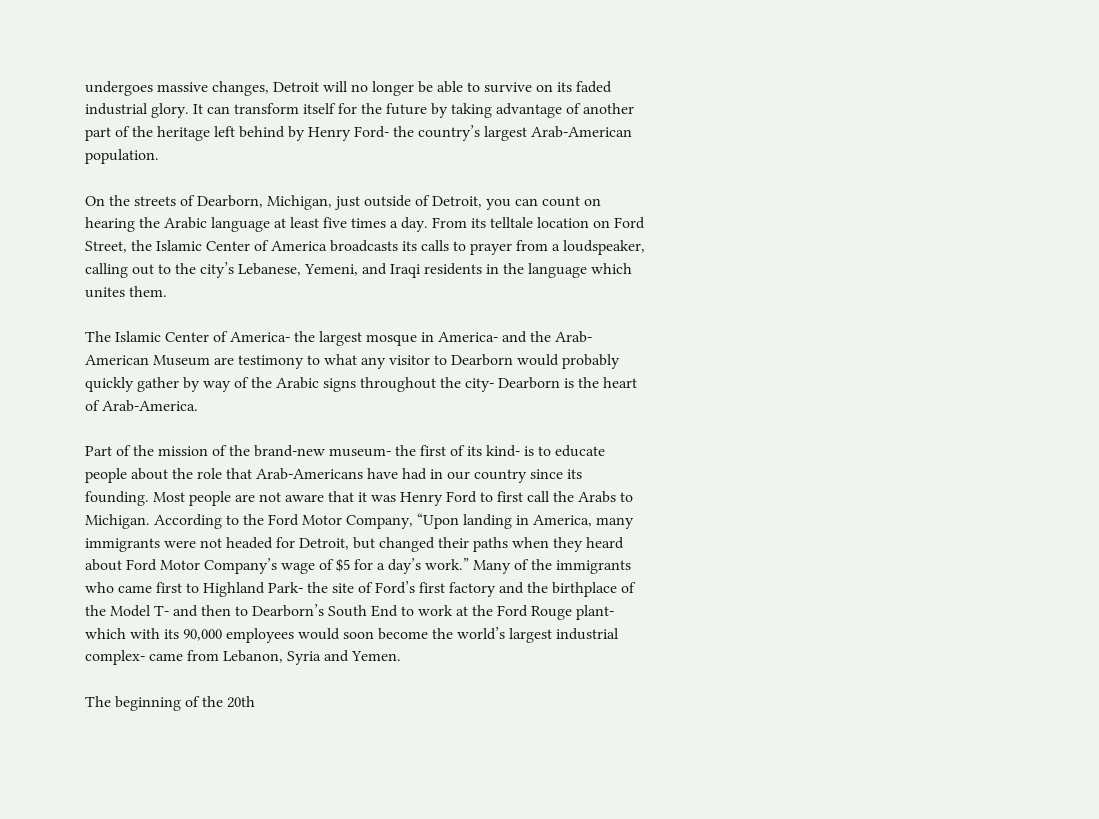undergoes massive changes, Detroit will no longer be able to survive on its faded industrial glory. It can transform itself for the future by taking advantage of another part of the heritage left behind by Henry Ford- the country’s largest Arab-American population.

On the streets of Dearborn, Michigan, just outside of Detroit, you can count on hearing the Arabic language at least five times a day. From its telltale location on Ford Street, the Islamic Center of America broadcasts its calls to prayer from a loudspeaker, calling out to the city’s Lebanese, Yemeni, and Iraqi residents in the language which unites them.

The Islamic Center of America- the largest mosque in America- and the Arab-American Museum are testimony to what any visitor to Dearborn would probably quickly gather by way of the Arabic signs throughout the city- Dearborn is the heart of Arab-America.

Part of the mission of the brand-new museum- the first of its kind- is to educate people about the role that Arab-Americans have had in our country since its founding. Most people are not aware that it was Henry Ford to first call the Arabs to Michigan. According to the Ford Motor Company, “Upon landing in America, many immigrants were not headed for Detroit, but changed their paths when they heard about Ford Motor Company’s wage of $5 for a day’s work.” Many of the immigrants who came first to Highland Park- the site of Ford’s first factory and the birthplace of the Model T- and then to Dearborn’s South End to work at the Ford Rouge plant- which with its 90,000 employees would soon become the world’s largest industrial complex- came from Lebanon, Syria and Yemen.

The beginning of the 20th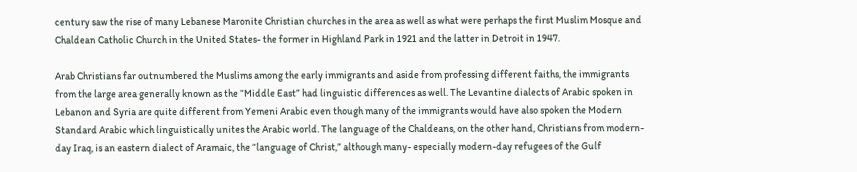century saw the rise of many Lebanese Maronite Christian churches in the area as well as what were perhaps the first Muslim Mosque and Chaldean Catholic Church in the United States- the former in Highland Park in 1921 and the latter in Detroit in 1947.

Arab Christians far outnumbered the Muslims among the early immigrants and aside from professing different faiths, the immigrants from the large area generally known as the “Middle East” had linguistic differences as well. The Levantine dialects of Arabic spoken in Lebanon and Syria are quite different from Yemeni Arabic even though many of the immigrants would have also spoken the Modern Standard Arabic which linguistically unites the Arabic world. The language of the Chaldeans, on the other hand, Christians from modern-day Iraq, is an eastern dialect of Aramaic, the “language of Christ,” although many- especially modern-day refugees of the Gulf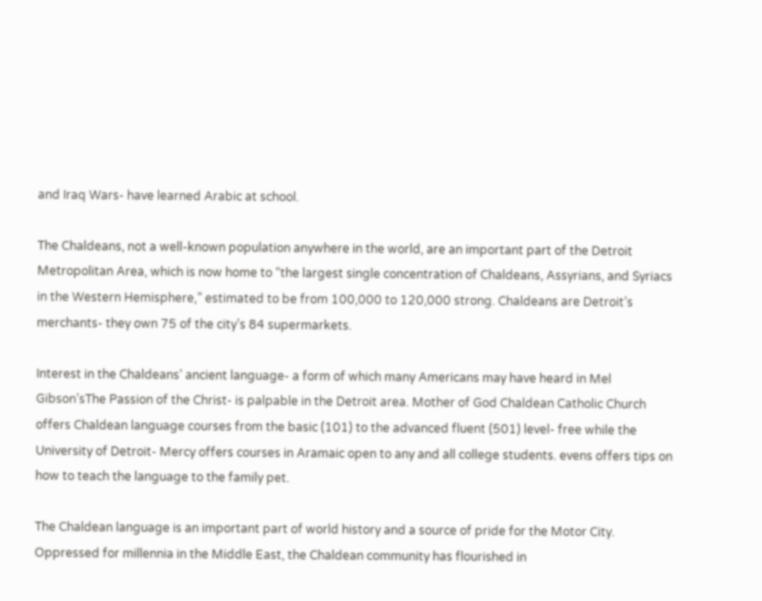and Iraq Wars- have learned Arabic at school.

The Chaldeans, not a well-known population anywhere in the world, are an important part of the Detroit Metropolitan Area, which is now home to “the largest single concentration of Chaldeans, Assyrians, and Syriacs in the Western Hemisphere,” estimated to be from 100,000 to 120,000 strong. Chaldeans are Detroit’s merchants- they own 75 of the city’s 84 supermarkets.

Interest in the Chaldeans’ ancient language- a form of which many Americans may have heard in Mel Gibson’sThe Passion of the Christ- is palpable in the Detroit area. Mother of God Chaldean Catholic Church offers Chaldean language courses from the basic (101) to the advanced fluent (501) level- free while the University of Detroit- Mercy offers courses in Aramaic open to any and all college students. evens offers tips on how to teach the language to the family pet.

The Chaldean language is an important part of world history and a source of pride for the Motor City. Oppressed for millennia in the Middle East, the Chaldean community has flourished in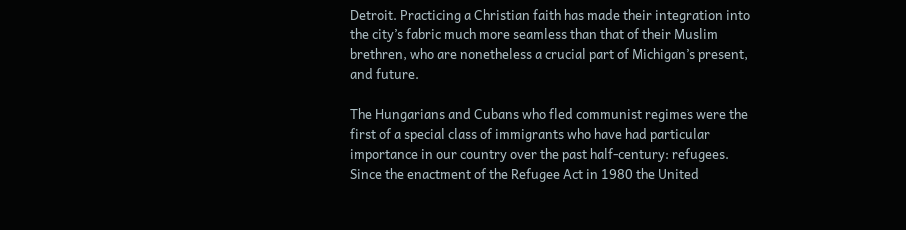Detroit. Practicing a Christian faith has made their integration into the city’s fabric much more seamless than that of their Muslim brethren, who are nonetheless a crucial part of Michigan’s present, and future.

The Hungarians and Cubans who fled communist regimes were the first of a special class of immigrants who have had particular importance in our country over the past half-century: refugees. Since the enactment of the Refugee Act in 1980 the United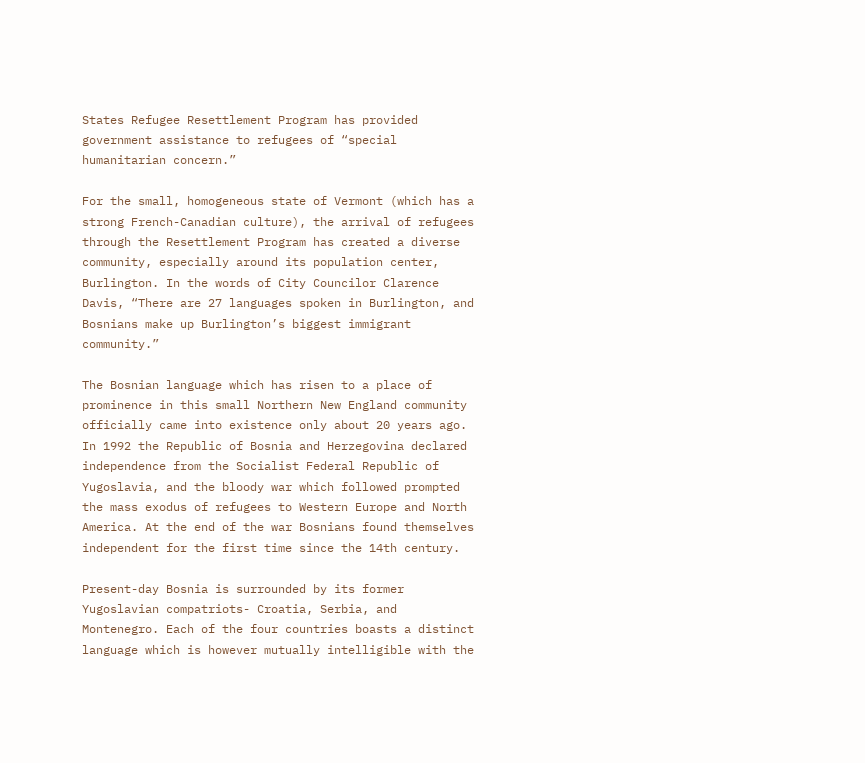States Refugee Resettlement Program has provided government assistance to refugees of “special humanitarian concern.”

For the small, homogeneous state of Vermont (which has a strong French-Canadian culture), the arrival of refugees through the Resettlement Program has created a diverse community, especially around its population center, Burlington. In the words of City Councilor Clarence Davis, “There are 27 languages spoken in Burlington, and Bosnians make up Burlington’s biggest immigrant community.”

The Bosnian language which has risen to a place of prominence in this small Northern New England community officially came into existence only about 20 years ago. In 1992 the Republic of Bosnia and Herzegovina declared independence from the Socialist Federal Republic of Yugoslavia, and the bloody war which followed prompted the mass exodus of refugees to Western Europe and North America. At the end of the war Bosnians found themselves independent for the first time since the 14th century.

Present-day Bosnia is surrounded by its former Yugoslavian compatriots- Croatia, Serbia, and Montenegro. Each of the four countries boasts a distinct language which is however mutually intelligible with the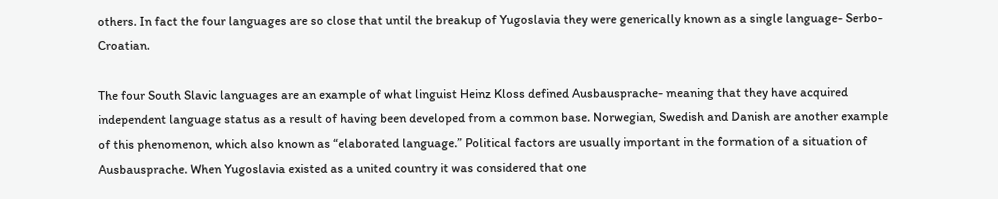others. In fact the four languages are so close that until the breakup of Yugoslavia they were generically known as a single language- Serbo-Croatian.

The four South Slavic languages are an example of what linguist Heinz Kloss defined Ausbausprache- meaning that they have acquired independent language status as a result of having been developed from a common base. Norwegian, Swedish and Danish are another example of this phenomenon, which also known as “elaborated language.” Political factors are usually important in the formation of a situation of Ausbausprache. When Yugoslavia existed as a united country it was considered that one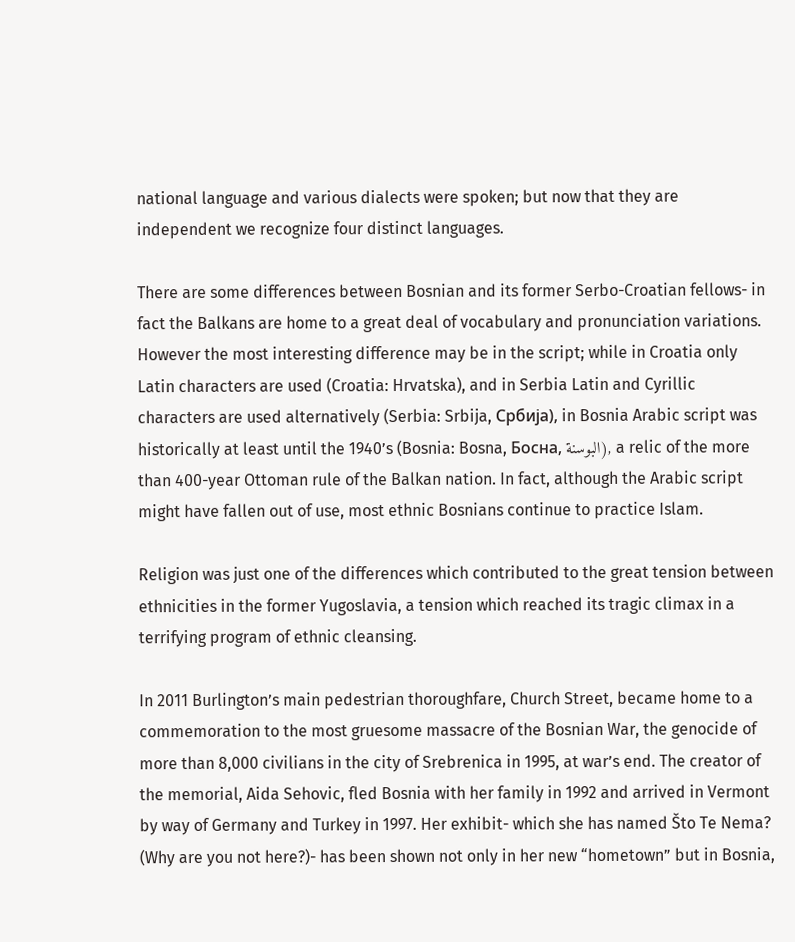national language and various dialects were spoken; but now that they are independent we recognize four distinct languages.

There are some differences between Bosnian and its former Serbo-Croatian fellows- in fact the Balkans are home to a great deal of vocabulary and pronunciation variations. However the most interesting difference may be in the script; while in Croatia only Latin characters are used (Croatia: Hrvatska), and in Serbia Latin and Cyrillic characters are used alternatively (Serbia: Srbija, Србија), in Bosnia Arabic script was historically at least until the 1940’s (Bosnia: Bosna, Босна, البوسنة), a relic of the more than 400-year Ottoman rule of the Balkan nation. In fact, although the Arabic script might have fallen out of use, most ethnic Bosnians continue to practice Islam.

Religion was just one of the differences which contributed to the great tension between ethnicities in the former Yugoslavia, a tension which reached its tragic climax in a terrifying program of ethnic cleansing.

In 2011 Burlington’s main pedestrian thoroughfare, Church Street, became home to a commemoration to the most gruesome massacre of the Bosnian War, the genocide of more than 8,000 civilians in the city of Srebrenica in 1995, at war’s end. The creator of the memorial, Aida Sehovic, fled Bosnia with her family in 1992 and arrived in Vermont by way of Germany and Turkey in 1997. Her exhibit- which she has named Što Te Nema? (Why are you not here?)- has been shown not only in her new “hometown” but in Bosnia,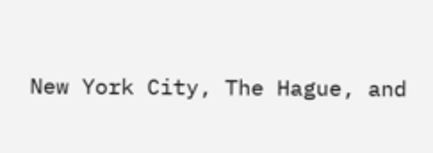New York City, The Hague, and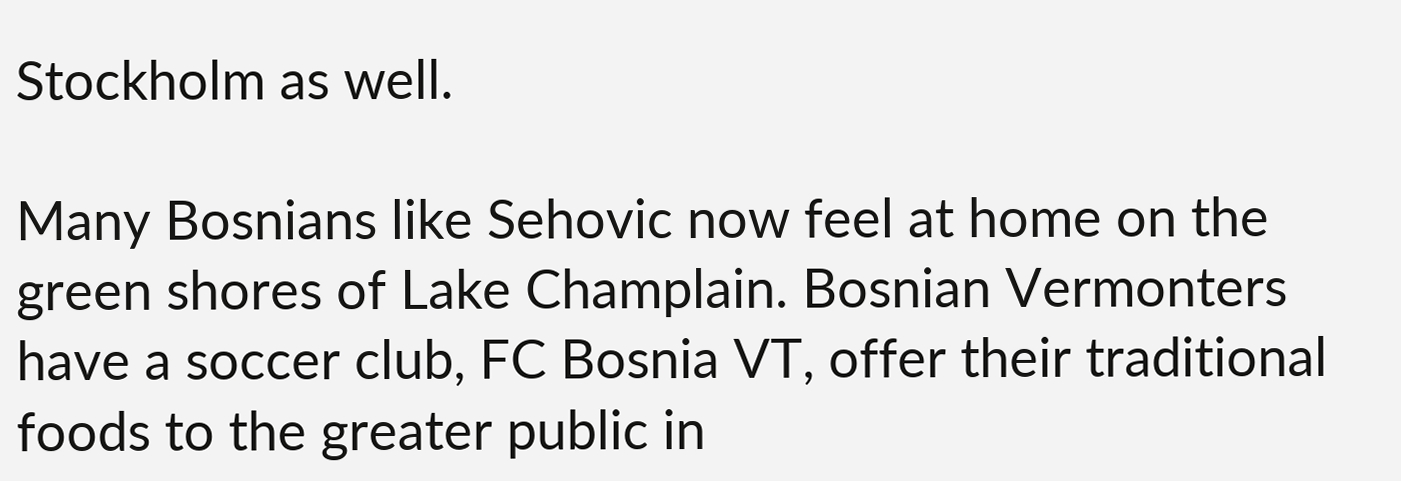Stockholm as well.

Many Bosnians like Sehovic now feel at home on the green shores of Lake Champlain. Bosnian Vermonters have a soccer club, FC Bosnia VT, offer their traditional foods to the greater public in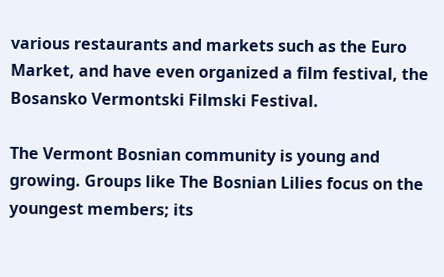various restaurants and markets such as the Euro Market, and have even organized a film festival, the Bosansko Vermontski Filmski Festival.

The Vermont Bosnian community is young and growing. Groups like The Bosnian Lilies focus on the youngest members; its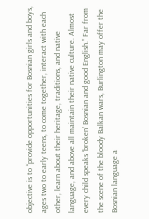objective is to “provide opportunities for Bosnian girls and boys, ages two to early teens, to come together, interact with each other, learn about their heritage, traditions, and native language, and above all maintain their native culture. Almost every child speaks ‘broken’ Bosnian and good English.” Far from the scene of the bloody Balkan wars, Burlington may offer the Bosnian language a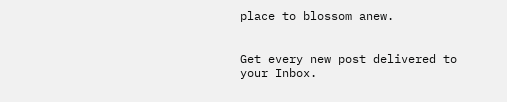place to blossom anew.


Get every new post delivered to your Inbox.